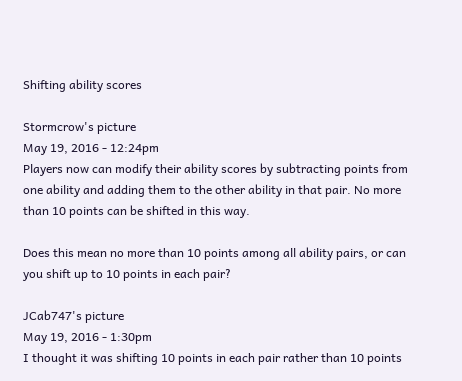Shifting ability scores

Stormcrow's picture
May 19, 2016 - 12:24pm
Players now can modify their ability scores by subtracting points from one ability and adding them to the other ability in that pair. No more than 10 points can be shifted in this way.

Does this mean no more than 10 points among all ability pairs, or can you shift up to 10 points in each pair?

JCab747's picture
May 19, 2016 - 1:30pm
I thought it was shifting 10 points in each pair rather than 10 points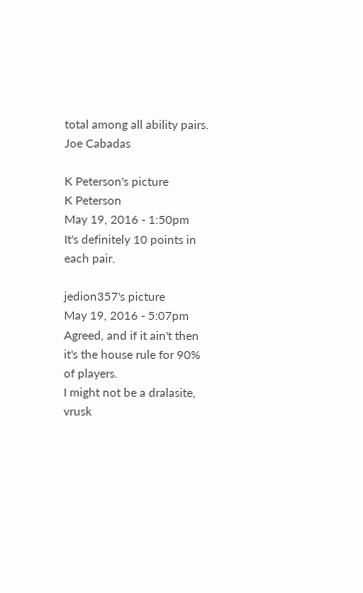total among all ability pairs.
Joe Cabadas

K Peterson's picture
K Peterson
May 19, 2016 - 1:50pm
It's definitely 10 points in each pair.

jedion357's picture
May 19, 2016 - 5:07pm
Agreed, and if it ain't then it's the house rule for 90% of players.
I might not be a dralasite, vrusk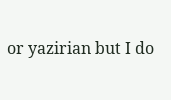or yazirian but I do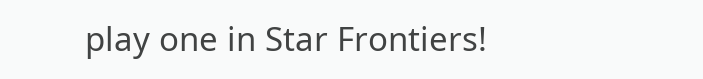play one in Star Frontiers!